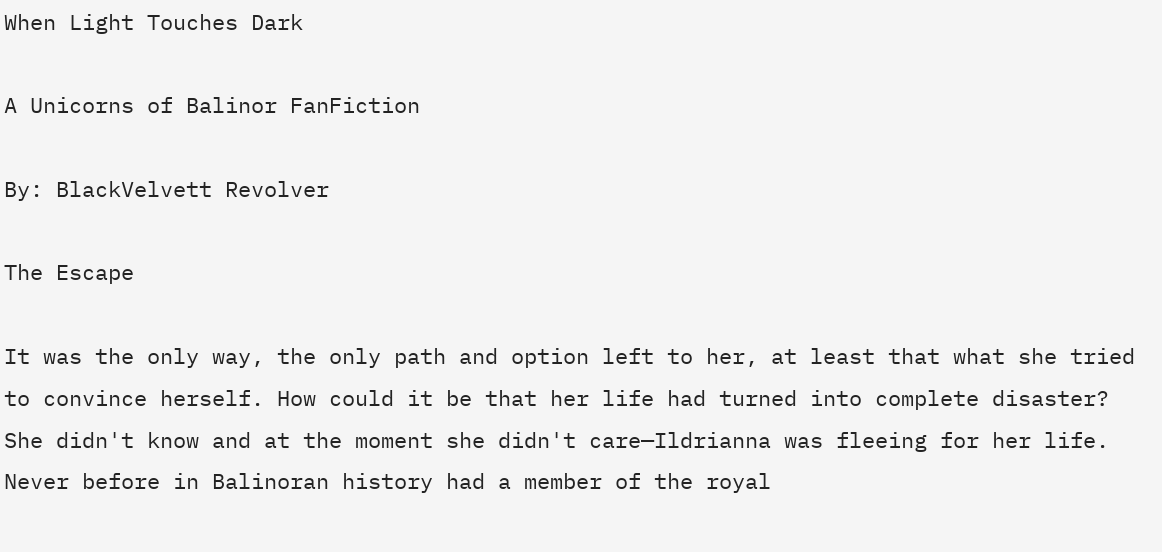When Light Touches Dark

A Unicorns of Balinor FanFiction

By: BlackVelvett Revolver

The Escape

It was the only way, the only path and option left to her, at least that what she tried to convince herself. How could it be that her life had turned into complete disaster? She didn't know and at the moment she didn't care—Ildrianna was fleeing for her life. Never before in Balinoran history had a member of the royal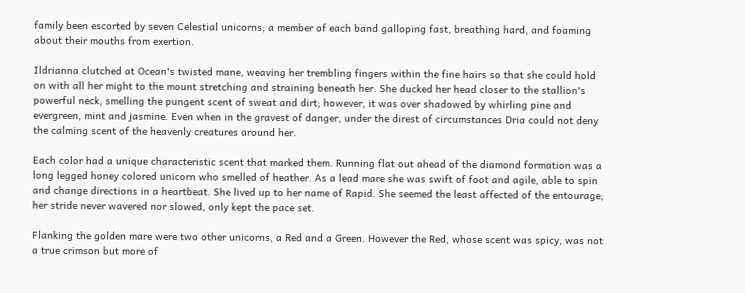family been escorted by seven Celestial unicorns; a member of each band galloping fast, breathing hard, and foaming about their mouths from exertion.

Ildrianna clutched at Ocean's twisted mane, weaving her trembling fingers within the fine hairs so that she could hold on with all her might to the mount stretching and straining beneath her. She ducked her head closer to the stallion's powerful neck, smelling the pungent scent of sweat and dirt; however, it was over shadowed by whirling pine and evergreen, mint and jasmine. Even when in the gravest of danger, under the direst of circumstances Dria could not deny the calming scent of the heavenly creatures around her.

Each color had a unique characteristic scent that marked them. Running flat out ahead of the diamond formation was a long legged honey colored unicorn who smelled of heather. As a lead mare she was swift of foot and agile, able to spin and change directions in a heartbeat. She lived up to her name of Rapid. She seemed the least affected of the entourage; her stride never wavered nor slowed, only kept the pace set.

Flanking the golden mare were two other unicorns, a Red and a Green. However the Red, whose scent was spicy, was not a true crimson but more of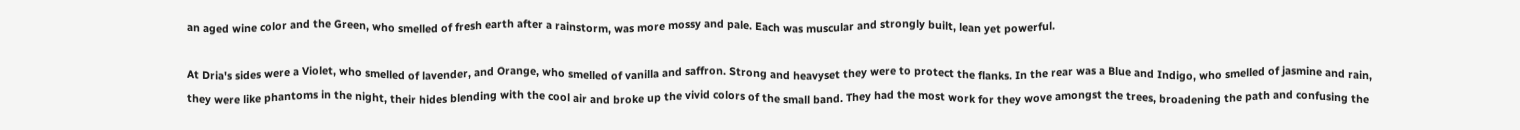an aged wine color and the Green, who smelled of fresh earth after a rainstorm, was more mossy and pale. Each was muscular and strongly built, lean yet powerful.

At Dria's sides were a Violet, who smelled of lavender, and Orange, who smelled of vanilla and saffron. Strong and heavyset they were to protect the flanks. In the rear was a Blue and Indigo, who smelled of jasmine and rain, they were like phantoms in the night, their hides blending with the cool air and broke up the vivid colors of the small band. They had the most work for they wove amongst the trees, broadening the path and confusing the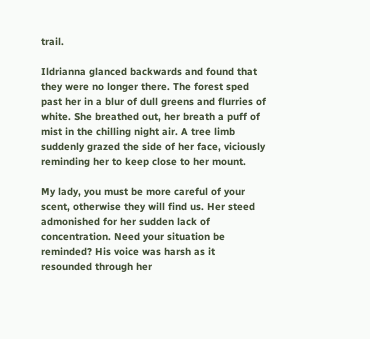trail.

Ildrianna glanced backwards and found that they were no longer there. The forest sped past her in a blur of dull greens and flurries of white. She breathed out, her breath a puff of mist in the chilling night air. A tree limb suddenly grazed the side of her face, viciously reminding her to keep close to her mount.

My lady, you must be more careful of your scent, otherwise they will find us. Her steed admonished for her sudden lack of concentration. Need your situation be reminded? His voice was harsh as it resounded through her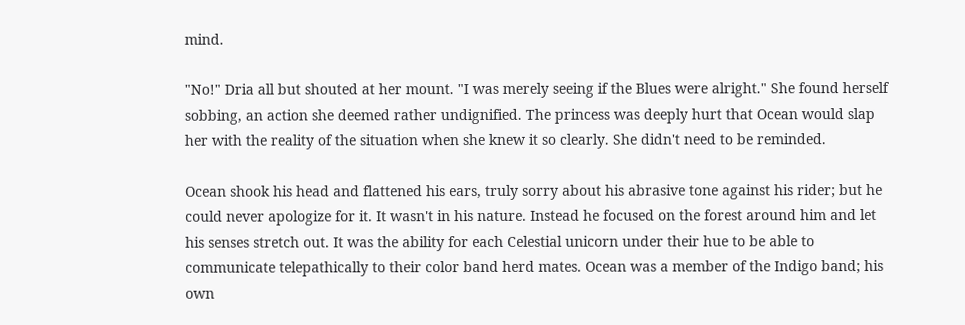mind.

"No!" Dria all but shouted at her mount. "I was merely seeing if the Blues were alright." She found herself sobbing, an action she deemed rather undignified. The princess was deeply hurt that Ocean would slap her with the reality of the situation when she knew it so clearly. She didn't need to be reminded.

Ocean shook his head and flattened his ears, truly sorry about his abrasive tone against his rider; but he could never apologize for it. It wasn't in his nature. Instead he focused on the forest around him and let his senses stretch out. It was the ability for each Celestial unicorn under their hue to be able to communicate telepathically to their color band herd mates. Ocean was a member of the Indigo band; his own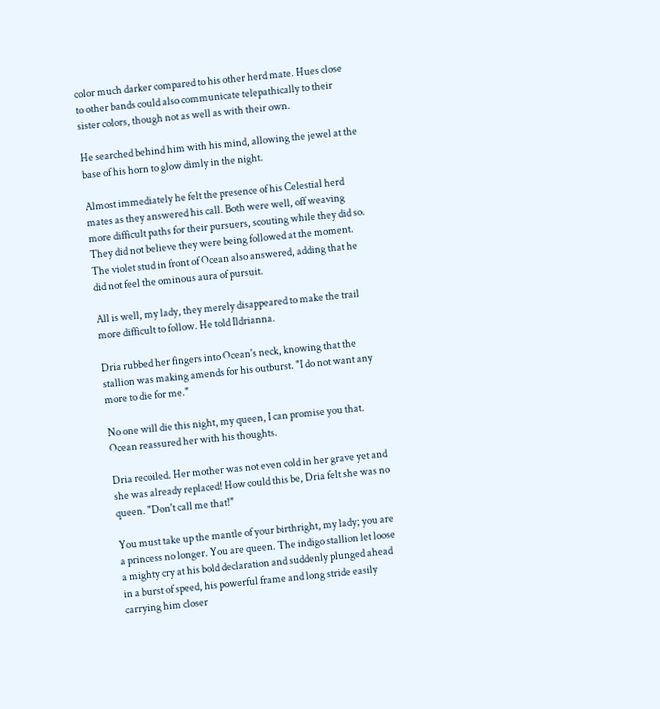color much darker compared to his other herd mate. Hues close to other bands could also communicate telepathically to their sister colors, though not as well as with their own.

He searched behind him with his mind, allowing the jewel at the base of his horn to glow dimly in the night.

Almost immediately he felt the presence of his Celestial herd mates as they answered his call. Both were well, off weaving more difficult paths for their pursuers, scouting while they did so. They did not believe they were being followed at the moment. The violet stud in front of Ocean also answered, adding that he did not feel the ominous aura of pursuit.

All is well, my lady, they merely disappeared to make the trail more difficult to follow. He told Ildrianna.

Dria rubbed her fingers into Ocean's neck, knowing that the stallion was making amends for his outburst. "I do not want any more to die for me."

No one will die this night, my queen, I can promise you that. Ocean reassured her with his thoughts.

Dria recoiled. Her mother was not even cold in her grave yet and she was already replaced! How could this be, Dria felt she was no queen. "Don't call me that!"

You must take up the mantle of your birthright, my lady; you are a princess no longer. You are queen. The indigo stallion let loose a mighty cry at his bold declaration and suddenly plunged ahead in a burst of speed, his powerful frame and long stride easily carrying him closer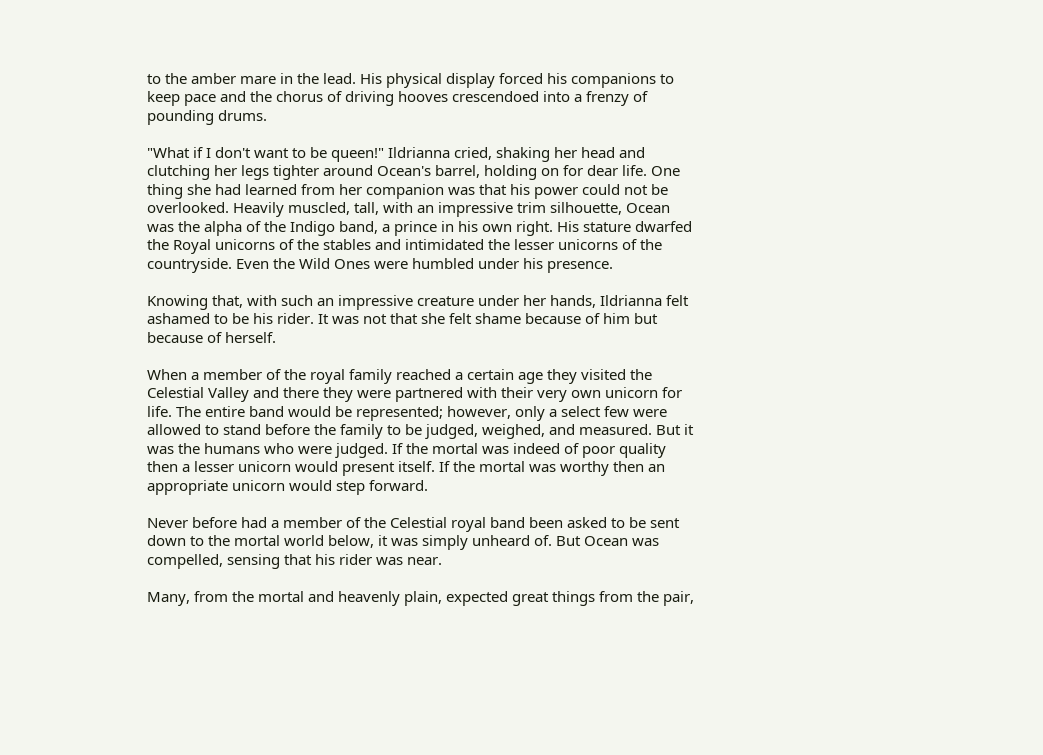to the amber mare in the lead. His physical display forced his companions to keep pace and the chorus of driving hooves crescendoed into a frenzy of pounding drums.

"What if I don't want to be queen!" Ildrianna cried, shaking her head and clutching her legs tighter around Ocean's barrel, holding on for dear life. One thing she had learned from her companion was that his power could not be overlooked. Heavily muscled, tall, with an impressive trim silhouette, Ocean was the alpha of the Indigo band, a prince in his own right. His stature dwarfed the Royal unicorns of the stables and intimidated the lesser unicorns of the countryside. Even the Wild Ones were humbled under his presence.

Knowing that, with such an impressive creature under her hands, Ildrianna felt ashamed to be his rider. It was not that she felt shame because of him but because of herself.

When a member of the royal family reached a certain age they visited the Celestial Valley and there they were partnered with their very own unicorn for life. The entire band would be represented; however, only a select few were allowed to stand before the family to be judged, weighed, and measured. But it was the humans who were judged. If the mortal was indeed of poor quality then a lesser unicorn would present itself. If the mortal was worthy then an appropriate unicorn would step forward.

Never before had a member of the Celestial royal band been asked to be sent down to the mortal world below, it was simply unheard of. But Ocean was compelled, sensing that his rider was near.

Many, from the mortal and heavenly plain, expected great things from the pair,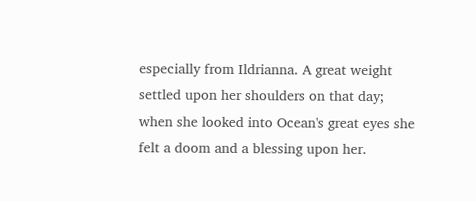especially from Ildrianna. A great weight settled upon her shoulders on that day; when she looked into Ocean's great eyes she felt a doom and a blessing upon her.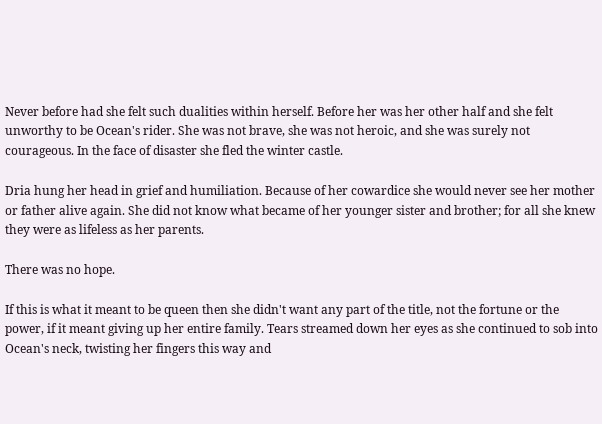Never before had she felt such dualities within herself. Before her was her other half and she felt unworthy to be Ocean's rider. She was not brave, she was not heroic, and she was surely not courageous. In the face of disaster she fled the winter castle.

Dria hung her head in grief and humiliation. Because of her cowardice she would never see her mother or father alive again. She did not know what became of her younger sister and brother; for all she knew they were as lifeless as her parents.

There was no hope.

If this is what it meant to be queen then she didn't want any part of the title, not the fortune or the power, if it meant giving up her entire family. Tears streamed down her eyes as she continued to sob into Ocean's neck, twisting her fingers this way and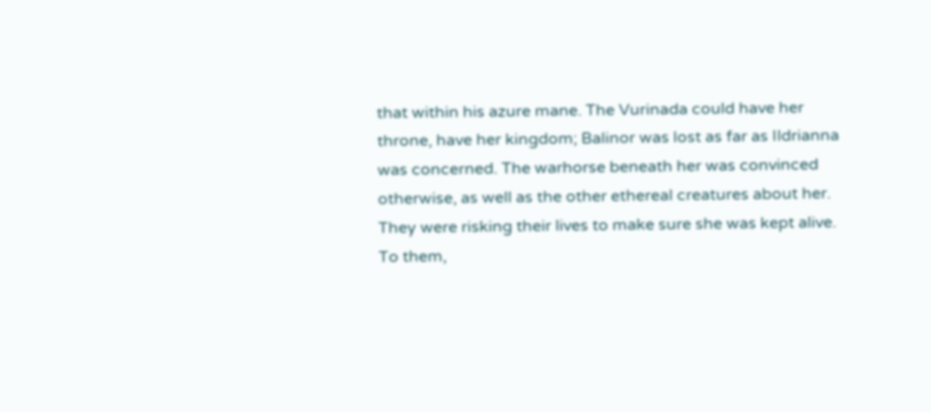that within his azure mane. The Vurinada could have her throne, have her kingdom; Balinor was lost as far as Ildrianna was concerned. The warhorse beneath her was convinced otherwise, as well as the other ethereal creatures about her. They were risking their lives to make sure she was kept alive. To them,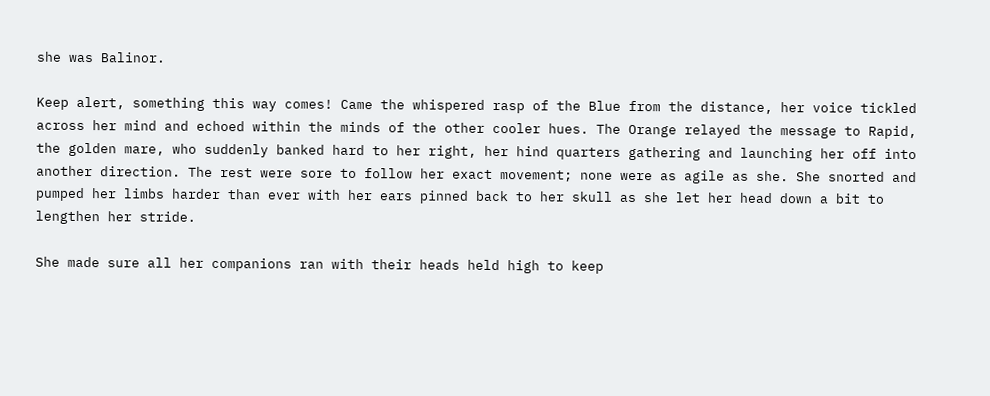she was Balinor.

Keep alert, something this way comes! Came the whispered rasp of the Blue from the distance, her voice tickled across her mind and echoed within the minds of the other cooler hues. The Orange relayed the message to Rapid, the golden mare, who suddenly banked hard to her right, her hind quarters gathering and launching her off into another direction. The rest were sore to follow her exact movement; none were as agile as she. She snorted and pumped her limbs harder than ever with her ears pinned back to her skull as she let her head down a bit to lengthen her stride.

She made sure all her companions ran with their heads held high to keep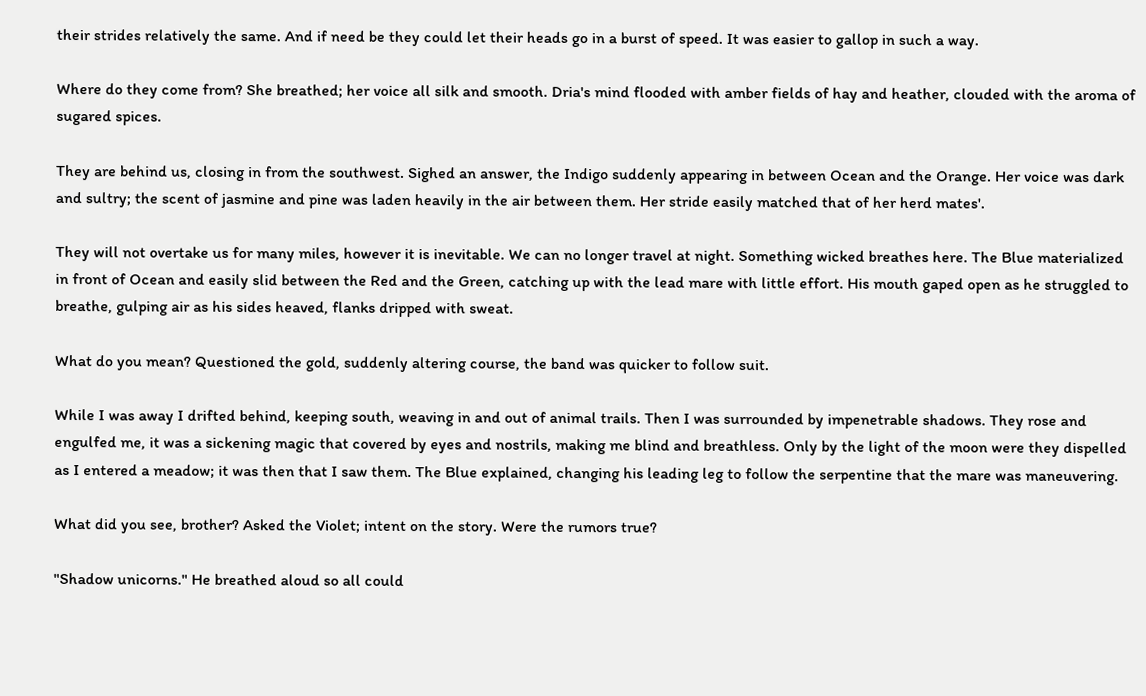their strides relatively the same. And if need be they could let their heads go in a burst of speed. It was easier to gallop in such a way.

Where do they come from? She breathed; her voice all silk and smooth. Dria's mind flooded with amber fields of hay and heather, clouded with the aroma of sugared spices.

They are behind us, closing in from the southwest. Sighed an answer, the Indigo suddenly appearing in between Ocean and the Orange. Her voice was dark and sultry; the scent of jasmine and pine was laden heavily in the air between them. Her stride easily matched that of her herd mates'.

They will not overtake us for many miles, however it is inevitable. We can no longer travel at night. Something wicked breathes here. The Blue materialized in front of Ocean and easily slid between the Red and the Green, catching up with the lead mare with little effort. His mouth gaped open as he struggled to breathe, gulping air as his sides heaved, flanks dripped with sweat.

What do you mean? Questioned the gold, suddenly altering course, the band was quicker to follow suit.

While I was away I drifted behind, keeping south, weaving in and out of animal trails. Then I was surrounded by impenetrable shadows. They rose and engulfed me, it was a sickening magic that covered by eyes and nostrils, making me blind and breathless. Only by the light of the moon were they dispelled as I entered a meadow; it was then that I saw them. The Blue explained, changing his leading leg to follow the serpentine that the mare was maneuvering.

What did you see, brother? Asked the Violet; intent on the story. Were the rumors true?

"Shadow unicorns." He breathed aloud so all could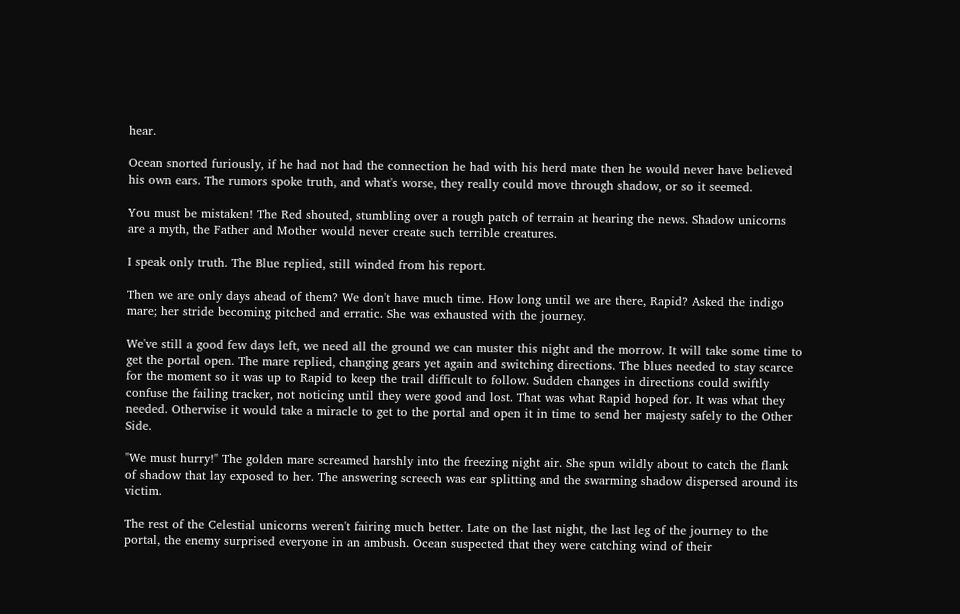hear.

Ocean snorted furiously, if he had not had the connection he had with his herd mate then he would never have believed his own ears. The rumors spoke truth, and what's worse, they really could move through shadow, or so it seemed.

You must be mistaken! The Red shouted, stumbling over a rough patch of terrain at hearing the news. Shadow unicorns are a myth, the Father and Mother would never create such terrible creatures.

I speak only truth. The Blue replied, still winded from his report.

Then we are only days ahead of them? We don't have much time. How long until we are there, Rapid? Asked the indigo mare; her stride becoming pitched and erratic. She was exhausted with the journey.

We've still a good few days left, we need all the ground we can muster this night and the morrow. It will take some time to get the portal open. The mare replied, changing gears yet again and switching directions. The blues needed to stay scarce for the moment so it was up to Rapid to keep the trail difficult to follow. Sudden changes in directions could swiftly confuse the failing tracker, not noticing until they were good and lost. That was what Rapid hoped for. It was what they needed. Otherwise it would take a miracle to get to the portal and open it in time to send her majesty safely to the Other Side.

"We must hurry!" The golden mare screamed harshly into the freezing night air. She spun wildly about to catch the flank of shadow that lay exposed to her. The answering screech was ear splitting and the swarming shadow dispersed around its victim.

The rest of the Celestial unicorns weren't fairing much better. Late on the last night, the last leg of the journey to the portal, the enemy surprised everyone in an ambush. Ocean suspected that they were catching wind of their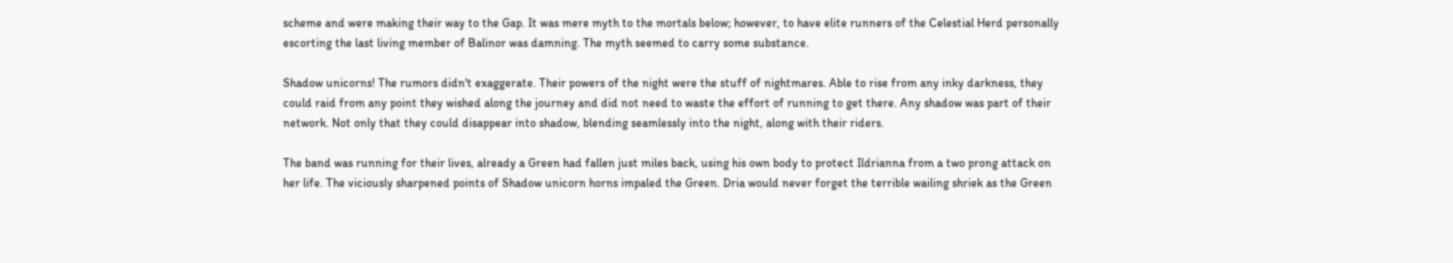scheme and were making their way to the Gap. It was mere myth to the mortals below; however, to have elite runners of the Celestial Herd personally escorting the last living member of Balinor was damning. The myth seemed to carry some substance.

Shadow unicorns! The rumors didn't exaggerate. Their powers of the night were the stuff of nightmares. Able to rise from any inky darkness, they could raid from any point they wished along the journey and did not need to waste the effort of running to get there. Any shadow was part of their network. Not only that they could disappear into shadow, blending seamlessly into the night, along with their riders.

The band was running for their lives, already a Green had fallen just miles back, using his own body to protect Ildrianna from a two prong attack on her life. The viciously sharpened points of Shadow unicorn horns impaled the Green. Dria would never forget the terrible wailing shriek as the Green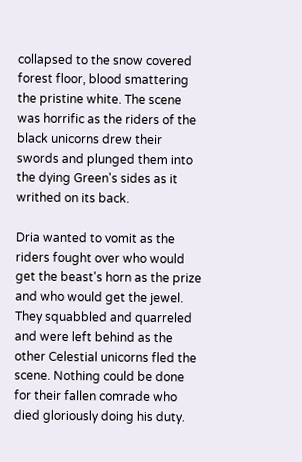collapsed to the snow covered forest floor, blood smattering the pristine white. The scene was horrific as the riders of the black unicorns drew their swords and plunged them into the dying Green's sides as it writhed on its back.

Dria wanted to vomit as the riders fought over who would get the beast's horn as the prize and who would get the jewel. They squabbled and quarreled and were left behind as the other Celestial unicorns fled the scene. Nothing could be done for their fallen comrade who died gloriously doing his duty.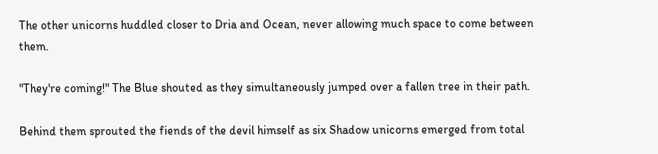The other unicorns huddled closer to Dria and Ocean, never allowing much space to come between them.

"They're coming!" The Blue shouted as they simultaneously jumped over a fallen tree in their path.

Behind them sprouted the fiends of the devil himself as six Shadow unicorns emerged from total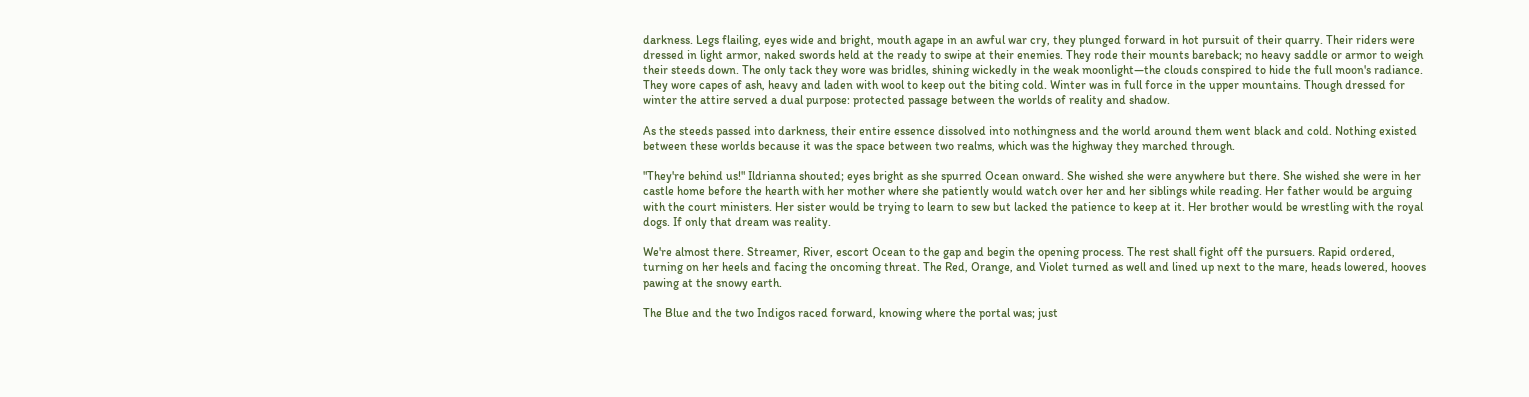darkness. Legs flailing, eyes wide and bright, mouth agape in an awful war cry, they plunged forward in hot pursuit of their quarry. Their riders were dressed in light armor, naked swords held at the ready to swipe at their enemies. They rode their mounts bareback; no heavy saddle or armor to weigh their steeds down. The only tack they wore was bridles, shining wickedly in the weak moonlight—the clouds conspired to hide the full moon's radiance. They wore capes of ash, heavy and laden with wool to keep out the biting cold. Winter was in full force in the upper mountains. Though dressed for winter the attire served a dual purpose: protected passage between the worlds of reality and shadow.

As the steeds passed into darkness, their entire essence dissolved into nothingness and the world around them went black and cold. Nothing existed between these worlds because it was the space between two realms, which was the highway they marched through.

"They're behind us!" Ildrianna shouted; eyes bright as she spurred Ocean onward. She wished she were anywhere but there. She wished she were in her castle home before the hearth with her mother where she patiently would watch over her and her siblings while reading. Her father would be arguing with the court ministers. Her sister would be trying to learn to sew but lacked the patience to keep at it. Her brother would be wrestling with the royal dogs. If only that dream was reality.

We're almost there. Streamer, River, escort Ocean to the gap and begin the opening process. The rest shall fight off the pursuers. Rapid ordered, turning on her heels and facing the oncoming threat. The Red, Orange, and Violet turned as well and lined up next to the mare, heads lowered, hooves pawing at the snowy earth.

The Blue and the two Indigos raced forward, knowing where the portal was; just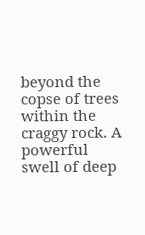beyond the copse of trees within the craggy rock. A powerful swell of deep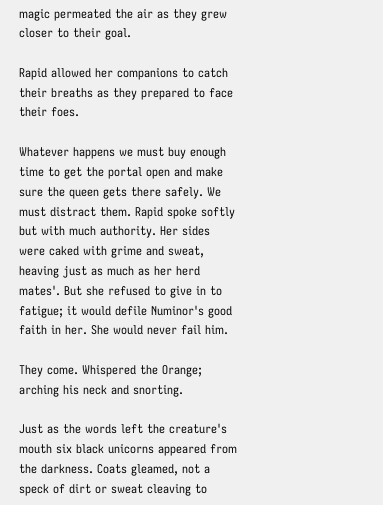magic permeated the air as they grew closer to their goal.

Rapid allowed her companions to catch their breaths as they prepared to face their foes.

Whatever happens we must buy enough time to get the portal open and make sure the queen gets there safely. We must distract them. Rapid spoke softly but with much authority. Her sides were caked with grime and sweat, heaving just as much as her herd mates'. But she refused to give in to fatigue; it would defile Numinor's good faith in her. She would never fail him.

They come. Whispered the Orange; arching his neck and snorting.

Just as the words left the creature's mouth six black unicorns appeared from the darkness. Coats gleamed, not a speck of dirt or sweat cleaving to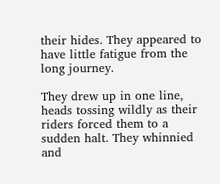their hides. They appeared to have little fatigue from the long journey.

They drew up in one line, heads tossing wildly as their riders forced them to a sudden halt. They whinnied and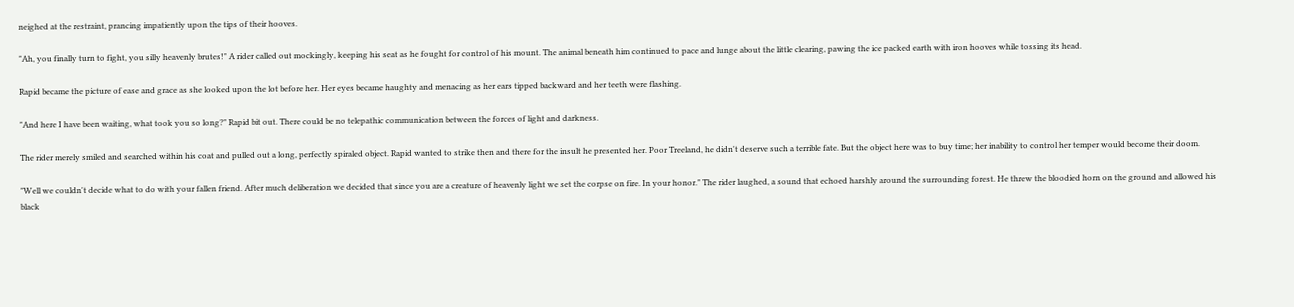neighed at the restraint, prancing impatiently upon the tips of their hooves.

"Ah, you finally turn to fight, you silly heavenly brutes!" A rider called out mockingly, keeping his seat as he fought for control of his mount. The animal beneath him continued to pace and lunge about the little clearing, pawing the ice packed earth with iron hooves while tossing its head.

Rapid became the picture of ease and grace as she looked upon the lot before her. Her eyes became haughty and menacing as her ears tipped backward and her teeth were flashing.

"And here I have been waiting, what took you so long?" Rapid bit out. There could be no telepathic communication between the forces of light and darkness.

The rider merely smiled and searched within his coat and pulled out a long, perfectly spiraled object. Rapid wanted to strike then and there for the insult he presented her. Poor Treeland, he didn't deserve such a terrible fate. But the object here was to buy time; her inability to control her temper would become their doom.

"Well we couldn't decide what to do with your fallen friend. After much deliberation we decided that since you are a creature of heavenly light we set the corpse on fire. In your honor." The rider laughed, a sound that echoed harshly around the surrounding forest. He threw the bloodied horn on the ground and allowed his black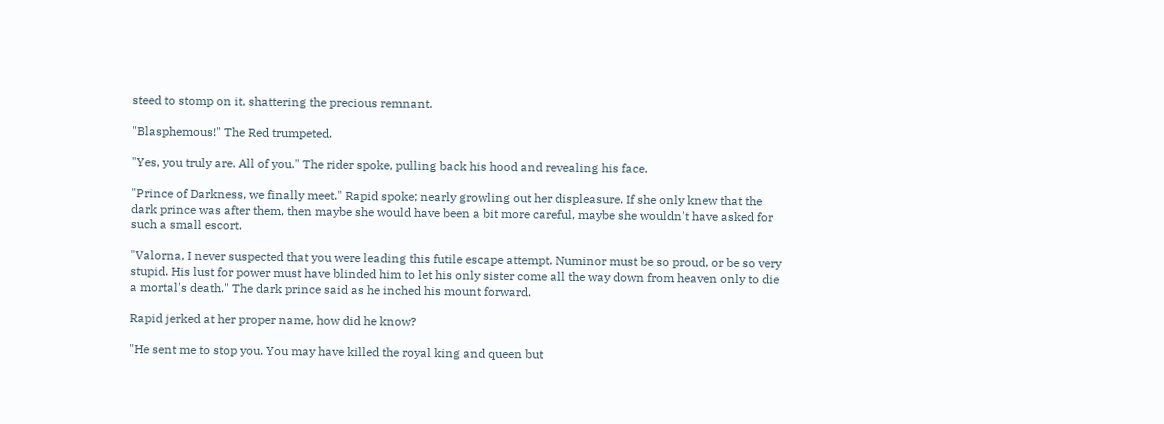steed to stomp on it, shattering the precious remnant.

"Blasphemous!" The Red trumpeted.

"Yes, you truly are. All of you." The rider spoke, pulling back his hood and revealing his face.

"Prince of Darkness, we finally meet." Rapid spoke; nearly growling out her displeasure. If she only knew that the dark prince was after them, then maybe she would have been a bit more careful, maybe she wouldn't have asked for such a small escort.

"Valorna, I never suspected that you were leading this futile escape attempt. Numinor must be so proud, or be so very stupid. His lust for power must have blinded him to let his only sister come all the way down from heaven only to die a mortal's death." The dark prince said as he inched his mount forward.

Rapid jerked at her proper name, how did he know?

"He sent me to stop you. You may have killed the royal king and queen but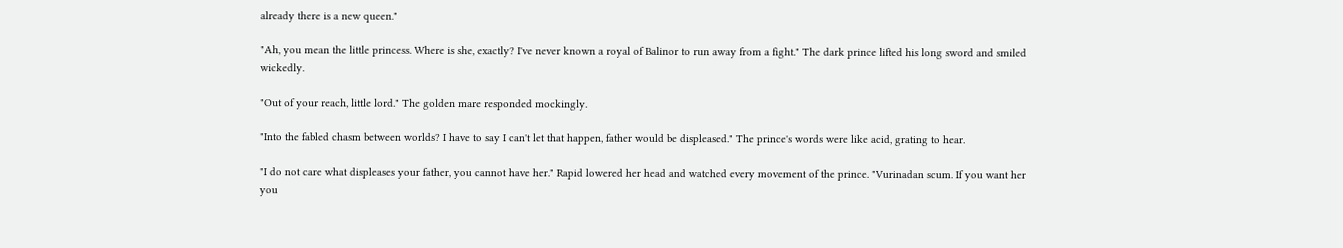already there is a new queen."

"Ah, you mean the little princess. Where is she, exactly? I've never known a royal of Balinor to run away from a fight." The dark prince lifted his long sword and smiled wickedly.

"Out of your reach, little lord." The golden mare responded mockingly.

"Into the fabled chasm between worlds? I have to say I can't let that happen, father would be displeased." The prince's words were like acid, grating to hear.

"I do not care what displeases your father, you cannot have her." Rapid lowered her head and watched every movement of the prince. "Vurinadan scum. If you want her you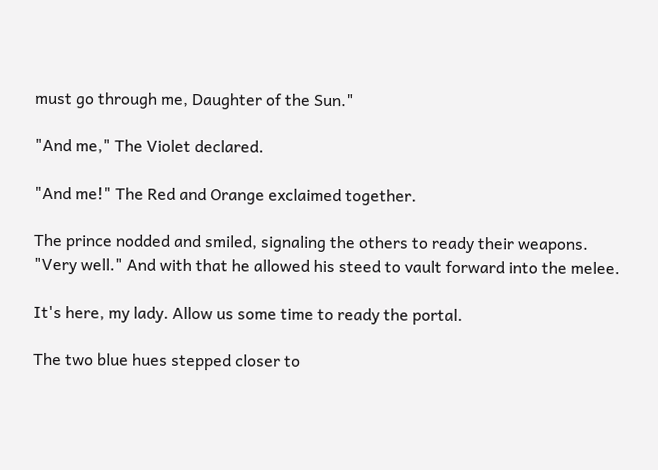must go through me, Daughter of the Sun."

"And me," The Violet declared.

"And me!" The Red and Orange exclaimed together.

The prince nodded and smiled, signaling the others to ready their weapons. "Very well." And with that he allowed his steed to vault forward into the melee.

It's here, my lady. Allow us some time to ready the portal.

The two blue hues stepped closer to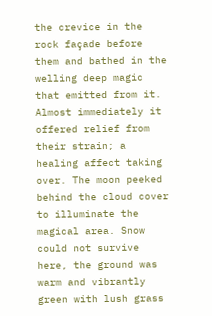the crevice in the rock façade before them and bathed in the welling deep magic that emitted from it. Almost immediately it offered relief from their strain; a healing affect taking over. The moon peeked behind the cloud cover to illuminate the magical area. Snow could not survive here, the ground was warm and vibrantly green with lush grass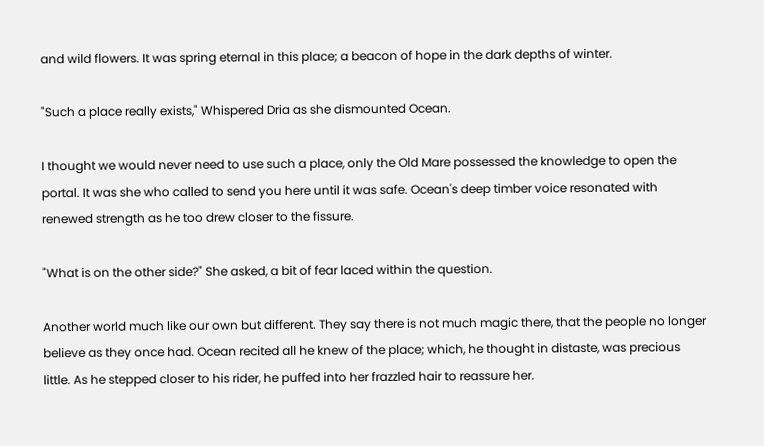and wild flowers. It was spring eternal in this place; a beacon of hope in the dark depths of winter.

"Such a place really exists," Whispered Dria as she dismounted Ocean.

I thought we would never need to use such a place, only the Old Mare possessed the knowledge to open the portal. It was she who called to send you here until it was safe. Ocean's deep timber voice resonated with renewed strength as he too drew closer to the fissure.

"What is on the other side?" She asked, a bit of fear laced within the question.

Another world much like our own but different. They say there is not much magic there, that the people no longer believe as they once had. Ocean recited all he knew of the place; which, he thought in distaste, was precious little. As he stepped closer to his rider, he puffed into her frazzled hair to reassure her.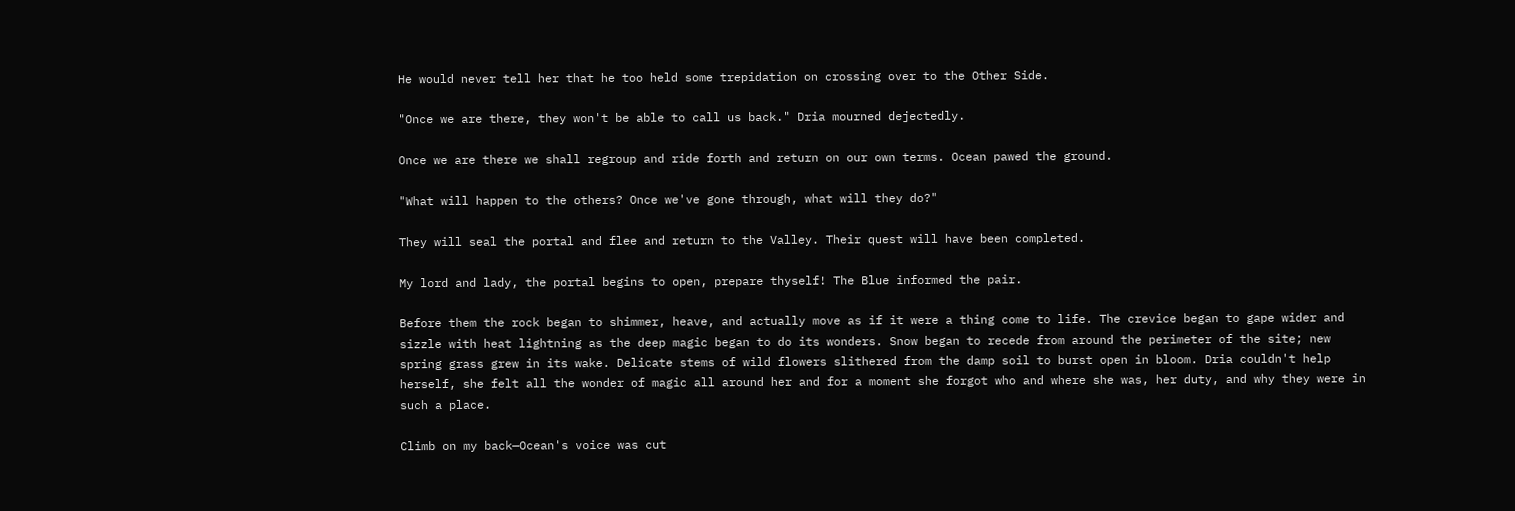He would never tell her that he too held some trepidation on crossing over to the Other Side.

"Once we are there, they won't be able to call us back." Dria mourned dejectedly.

Once we are there we shall regroup and ride forth and return on our own terms. Ocean pawed the ground.

"What will happen to the others? Once we've gone through, what will they do?"

They will seal the portal and flee and return to the Valley. Their quest will have been completed.

My lord and lady, the portal begins to open, prepare thyself! The Blue informed the pair.

Before them the rock began to shimmer, heave, and actually move as if it were a thing come to life. The crevice began to gape wider and sizzle with heat lightning as the deep magic began to do its wonders. Snow began to recede from around the perimeter of the site; new spring grass grew in its wake. Delicate stems of wild flowers slithered from the damp soil to burst open in bloom. Dria couldn't help herself, she felt all the wonder of magic all around her and for a moment she forgot who and where she was, her duty, and why they were in such a place.

Climb on my back—Ocean's voice was cut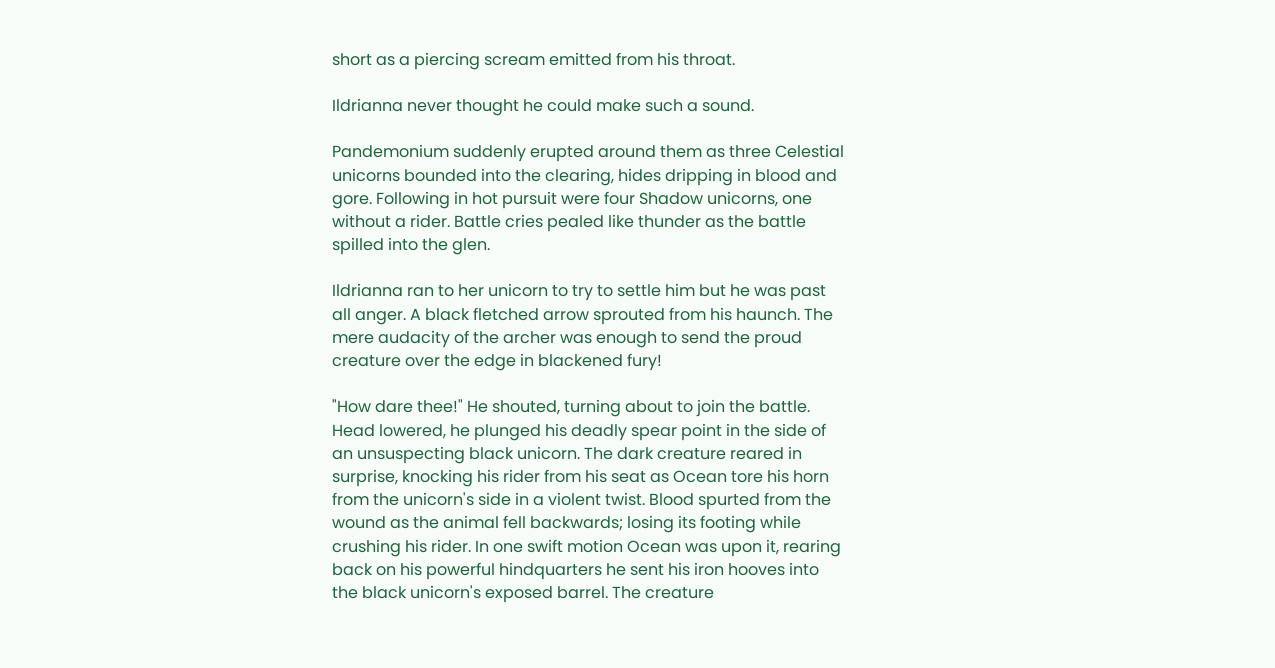short as a piercing scream emitted from his throat.

Ildrianna never thought he could make such a sound.

Pandemonium suddenly erupted around them as three Celestial unicorns bounded into the clearing, hides dripping in blood and gore. Following in hot pursuit were four Shadow unicorns, one without a rider. Battle cries pealed like thunder as the battle spilled into the glen.

Ildrianna ran to her unicorn to try to settle him but he was past all anger. A black fletched arrow sprouted from his haunch. The mere audacity of the archer was enough to send the proud creature over the edge in blackened fury!

"How dare thee!" He shouted, turning about to join the battle. Head lowered, he plunged his deadly spear point in the side of an unsuspecting black unicorn. The dark creature reared in surprise, knocking his rider from his seat as Ocean tore his horn from the unicorn's side in a violent twist. Blood spurted from the wound as the animal fell backwards; losing its footing while crushing his rider. In one swift motion Ocean was upon it, rearing back on his powerful hindquarters he sent his iron hooves into the black unicorn's exposed barrel. The creature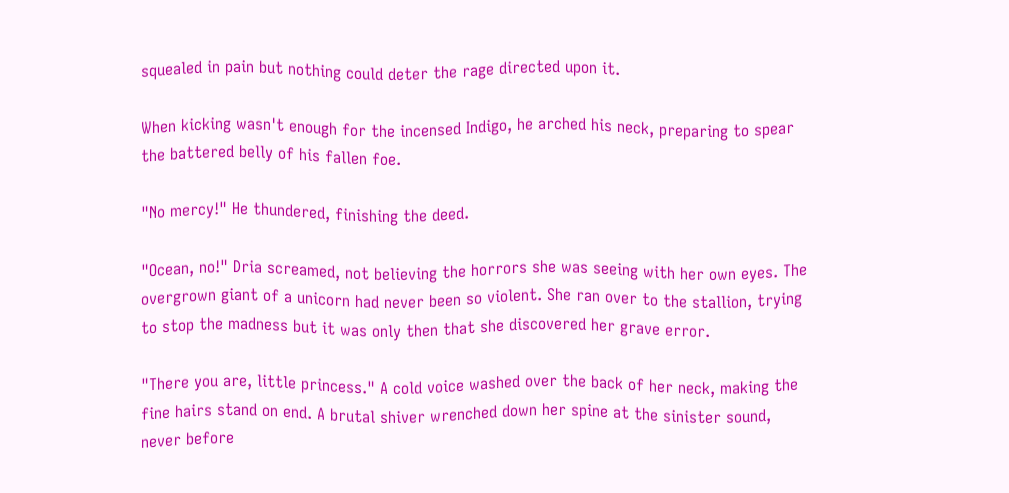squealed in pain but nothing could deter the rage directed upon it.

When kicking wasn't enough for the incensed Indigo, he arched his neck, preparing to spear the battered belly of his fallen foe.

"No mercy!" He thundered, finishing the deed.

"Ocean, no!" Dria screamed, not believing the horrors she was seeing with her own eyes. The overgrown giant of a unicorn had never been so violent. She ran over to the stallion, trying to stop the madness but it was only then that she discovered her grave error.

"There you are, little princess." A cold voice washed over the back of her neck, making the fine hairs stand on end. A brutal shiver wrenched down her spine at the sinister sound, never before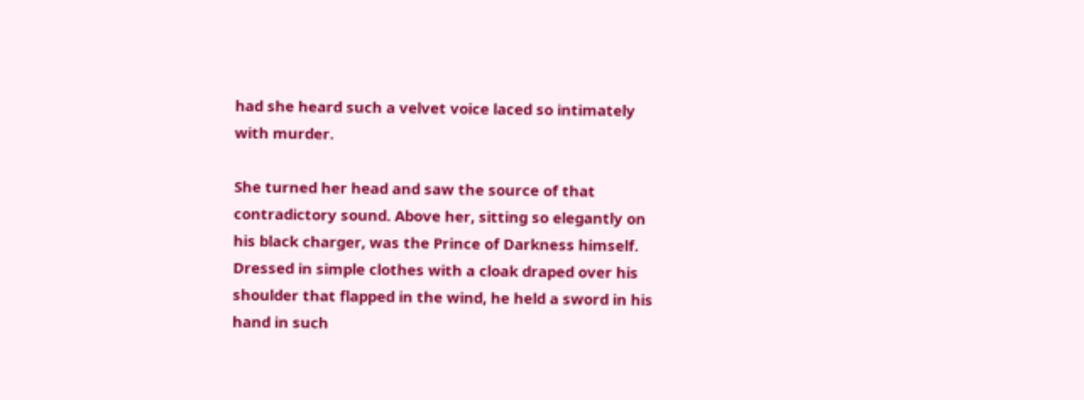had she heard such a velvet voice laced so intimately with murder.

She turned her head and saw the source of that contradictory sound. Above her, sitting so elegantly on his black charger, was the Prince of Darkness himself. Dressed in simple clothes with a cloak draped over his shoulder that flapped in the wind, he held a sword in his hand in such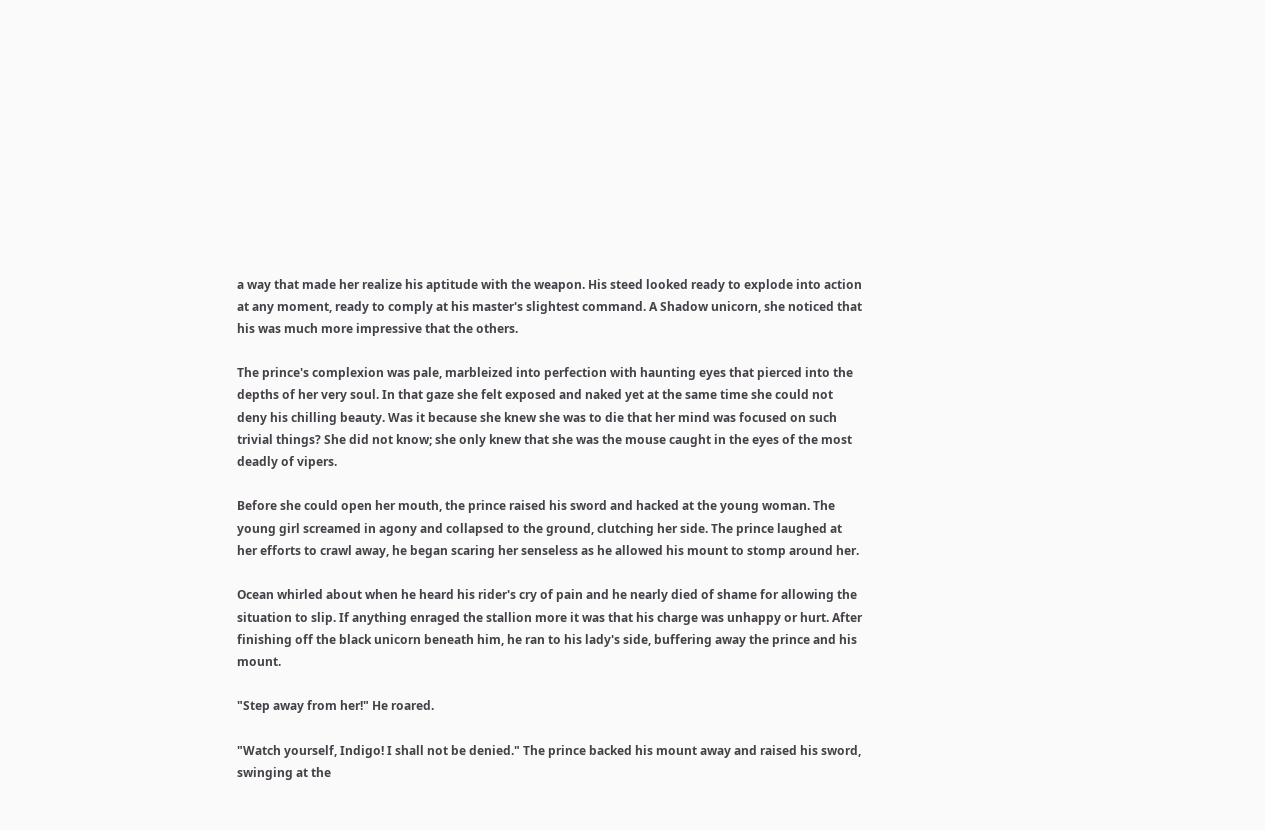a way that made her realize his aptitude with the weapon. His steed looked ready to explode into action at any moment, ready to comply at his master's slightest command. A Shadow unicorn, she noticed that his was much more impressive that the others.

The prince's complexion was pale, marbleized into perfection with haunting eyes that pierced into the depths of her very soul. In that gaze she felt exposed and naked yet at the same time she could not deny his chilling beauty. Was it because she knew she was to die that her mind was focused on such trivial things? She did not know; she only knew that she was the mouse caught in the eyes of the most deadly of vipers.

Before she could open her mouth, the prince raised his sword and hacked at the young woman. The young girl screamed in agony and collapsed to the ground, clutching her side. The prince laughed at her efforts to crawl away, he began scaring her senseless as he allowed his mount to stomp around her.

Ocean whirled about when he heard his rider's cry of pain and he nearly died of shame for allowing the situation to slip. If anything enraged the stallion more it was that his charge was unhappy or hurt. After finishing off the black unicorn beneath him, he ran to his lady's side, buffering away the prince and his mount.

"Step away from her!" He roared.

"Watch yourself, Indigo! I shall not be denied." The prince backed his mount away and raised his sword, swinging at the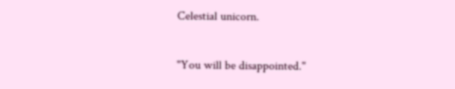Celestial unicorn.

"You will be disappointed."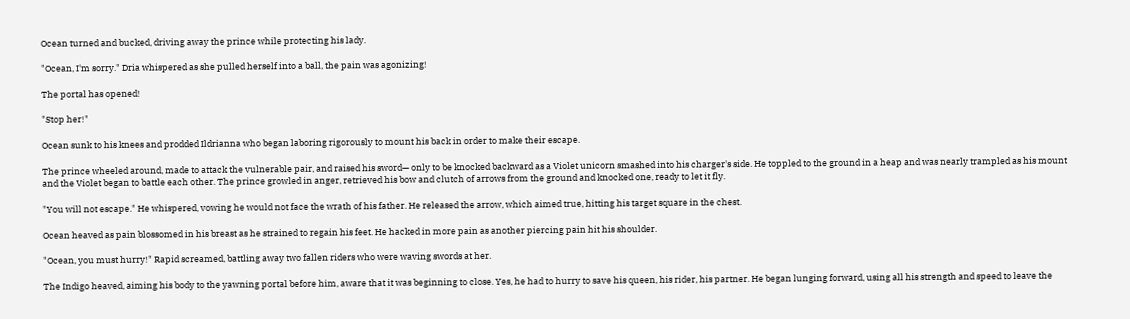Ocean turned and bucked, driving away the prince while protecting his lady.

"Ocean, I'm sorry." Dria whispered as she pulled herself into a ball, the pain was agonizing!

The portal has opened!

"Stop her!"

Ocean sunk to his knees and prodded Ildrianna who began laboring rigorously to mount his back in order to make their escape.

The prince wheeled around, made to attack the vulnerable pair, and raised his sword— only to be knocked backward as a Violet unicorn smashed into his charger's side. He toppled to the ground in a heap and was nearly trampled as his mount and the Violet began to battle each other. The prince growled in anger, retrieved his bow and clutch of arrows from the ground and knocked one, ready to let it fly.

"You will not escape." He whispered, vowing he would not face the wrath of his father. He released the arrow, which aimed true, hitting his target square in the chest.

Ocean heaved as pain blossomed in his breast as he strained to regain his feet. He hacked in more pain as another piercing pain hit his shoulder.

"Ocean, you must hurry!" Rapid screamed, battling away two fallen riders who were waving swords at her.

The Indigo heaved, aiming his body to the yawning portal before him, aware that it was beginning to close. Yes, he had to hurry to save his queen, his rider, his partner. He began lunging forward, using all his strength and speed to leave the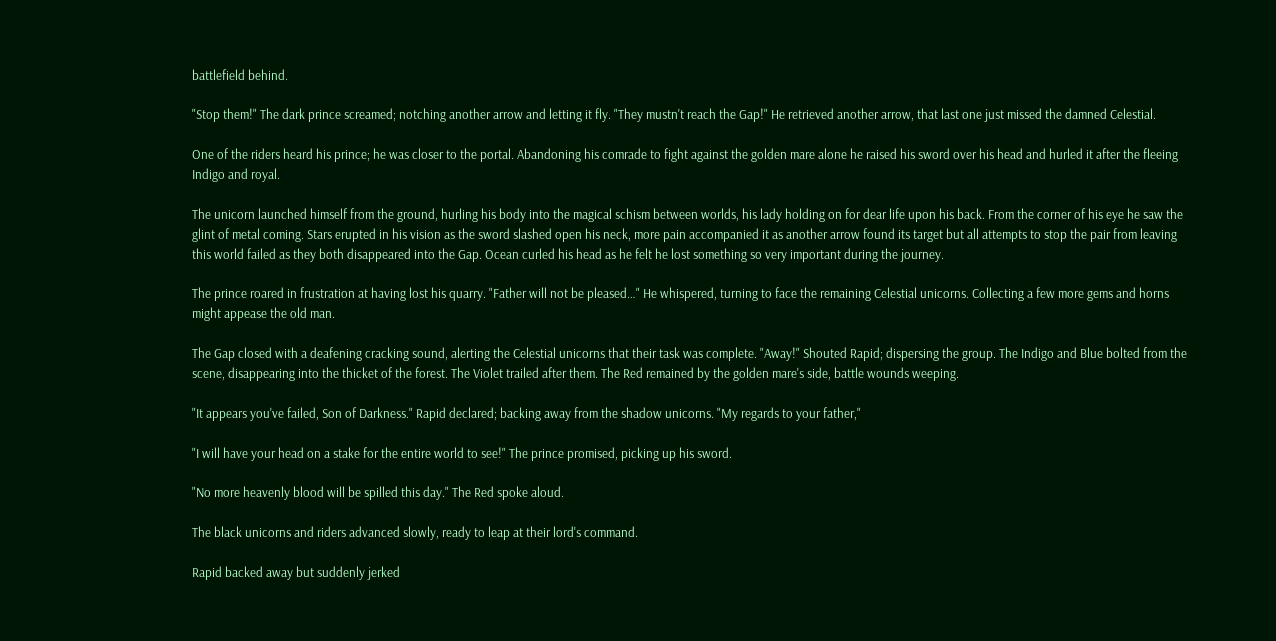battlefield behind.

"Stop them!" The dark prince screamed; notching another arrow and letting it fly. "They mustn't reach the Gap!" He retrieved another arrow, that last one just missed the damned Celestial.

One of the riders heard his prince; he was closer to the portal. Abandoning his comrade to fight against the golden mare alone he raised his sword over his head and hurled it after the fleeing Indigo and royal.

The unicorn launched himself from the ground, hurling his body into the magical schism between worlds, his lady holding on for dear life upon his back. From the corner of his eye he saw the glint of metal coming. Stars erupted in his vision as the sword slashed open his neck, more pain accompanied it as another arrow found its target but all attempts to stop the pair from leaving this world failed as they both disappeared into the Gap. Ocean curled his head as he felt he lost something so very important during the journey.

The prince roared in frustration at having lost his quarry. "Father will not be pleased…" He whispered, turning to face the remaining Celestial unicorns. Collecting a few more gems and horns might appease the old man.

The Gap closed with a deafening cracking sound, alerting the Celestial unicorns that their task was complete. "Away!" Shouted Rapid; dispersing the group. The Indigo and Blue bolted from the scene, disappearing into the thicket of the forest. The Violet trailed after them. The Red remained by the golden mare's side, battle wounds weeping.

"It appears you've failed, Son of Darkness." Rapid declared; backing away from the shadow unicorns. "My regards to your father,"

"I will have your head on a stake for the entire world to see!" The prince promised, picking up his sword.

"No more heavenly blood will be spilled this day." The Red spoke aloud.

The black unicorns and riders advanced slowly, ready to leap at their lord's command.

Rapid backed away but suddenly jerked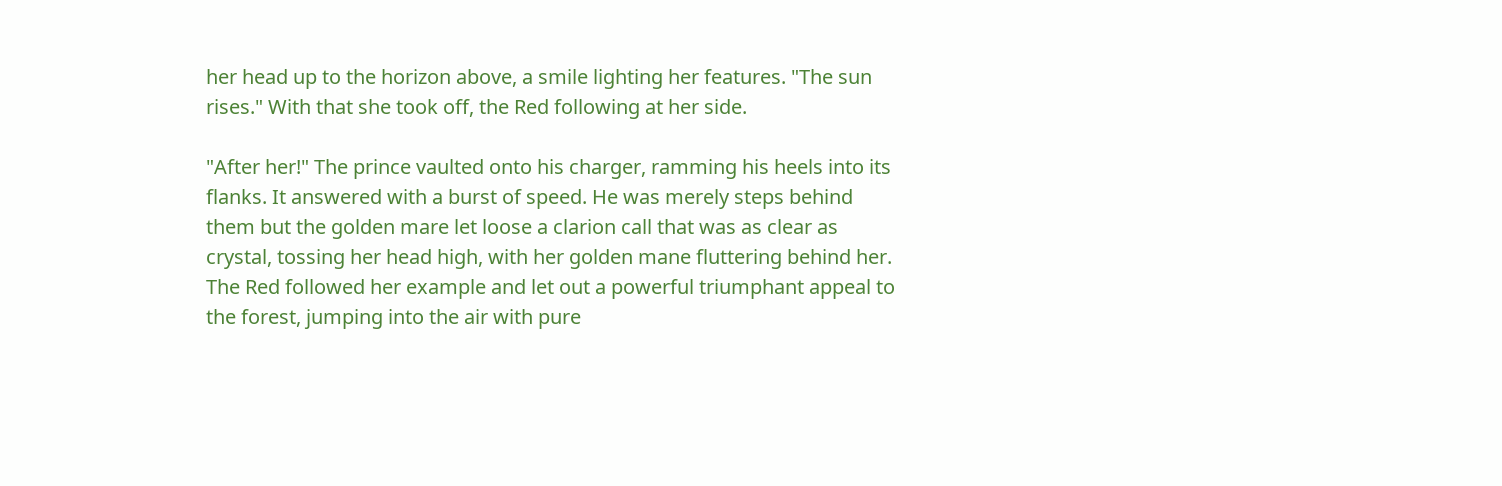her head up to the horizon above, a smile lighting her features. "The sun rises." With that she took off, the Red following at her side.

"After her!" The prince vaulted onto his charger, ramming his heels into its flanks. It answered with a burst of speed. He was merely steps behind them but the golden mare let loose a clarion call that was as clear as crystal, tossing her head high, with her golden mane fluttering behind her. The Red followed her example and let out a powerful triumphant appeal to the forest, jumping into the air with pure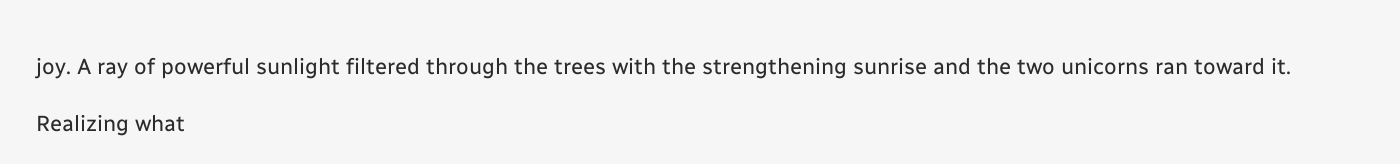joy. A ray of powerful sunlight filtered through the trees with the strengthening sunrise and the two unicorns ran toward it.

Realizing what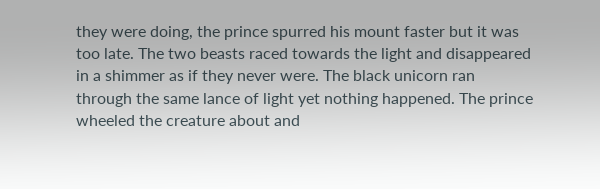they were doing, the prince spurred his mount faster but it was too late. The two beasts raced towards the light and disappeared in a shimmer as if they never were. The black unicorn ran through the same lance of light yet nothing happened. The prince wheeled the creature about and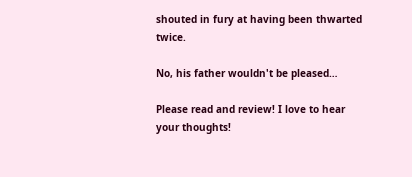shouted in fury at having been thwarted twice.

No, his father wouldn't be pleased…

Please read and review! I love to hear your thoughts!